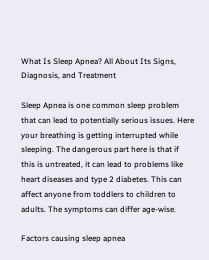What Is Sleep Apnea? All About Its Signs, Diagnosis, and Treatment

Sleep Apnea is one common sleep problem that can lead to potentially serious issues. Here your breathing is getting interrupted while sleeping. The dangerous part here is that if this is untreated, it can lead to problems like heart diseases and type 2 diabetes. This can affect anyone from toddlers to children to adults. The symptoms can differ age-wise.

Factors causing sleep apnea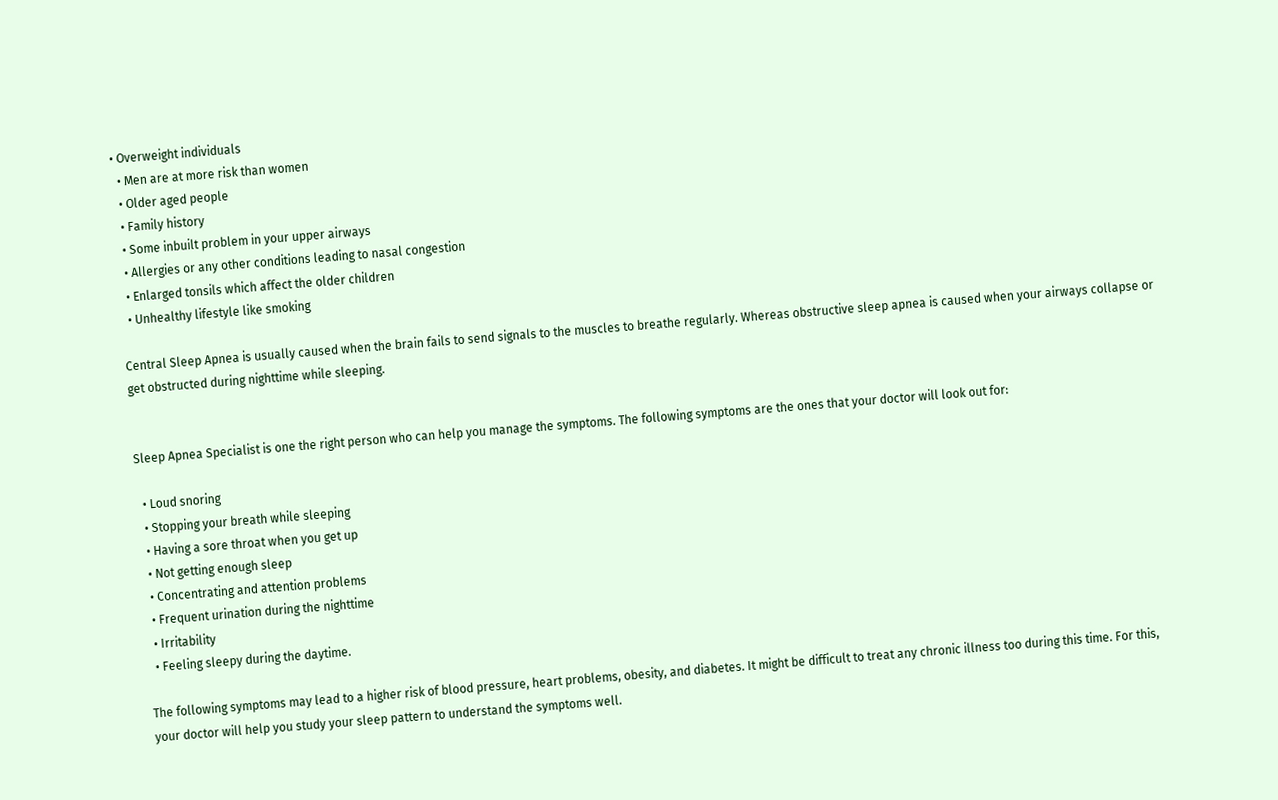• Overweight individuals
  • Men are at more risk than women
  • Older aged people
  • Family history
  • Some inbuilt problem in your upper airways
  • Allergies or any other conditions leading to nasal congestion
  • Enlarged tonsils which affect the older children
  • Unhealthy lifestyle like smoking

Central Sleep Apnea is usually caused when the brain fails to send signals to the muscles to breathe regularly. Whereas obstructive sleep apnea is caused when your airways collapse or get obstructed during nighttime while sleeping.


Sleep Apnea Specialist is one the right person who can help you manage the symptoms. The following symptoms are the ones that your doctor will look out for:

  • Loud snoring
  • Stopping your breath while sleeping
  • Having a sore throat when you get up
  • Not getting enough sleep
  • Concentrating and attention problems
  • Frequent urination during the nighttime
  • Irritability
  • Feeling sleepy during the daytime.

The following symptoms may lead to a higher risk of blood pressure, heart problems, obesity, and diabetes. It might be difficult to treat any chronic illness too during this time. For this, your doctor will help you study your sleep pattern to understand the symptoms well.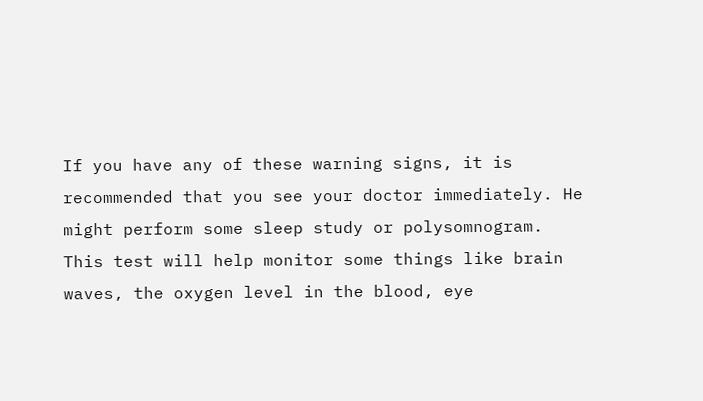If you have any of these warning signs, it is recommended that you see your doctor immediately. He might perform some sleep study or polysomnogram. This test will help monitor some things like brain waves, the oxygen level in the blood, eye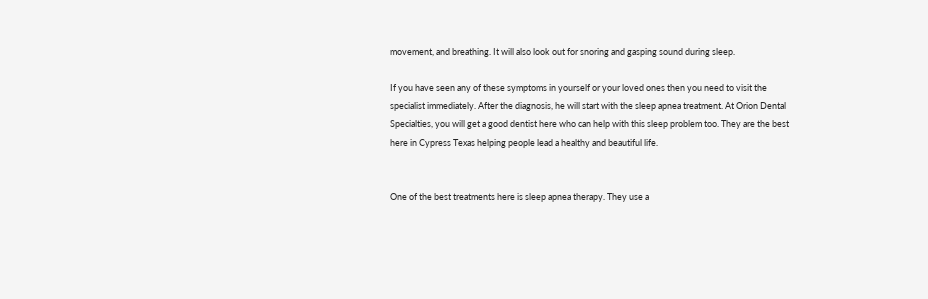movement, and breathing. It will also look out for snoring and gasping sound during sleep.

If you have seen any of these symptoms in yourself or your loved ones then you need to visit the specialist immediately. After the diagnosis, he will start with the sleep apnea treatment. At Orion Dental Specialties, you will get a good dentist here who can help with this sleep problem too. They are the best here in Cypress Texas helping people lead a healthy and beautiful life.


One of the best treatments here is sleep apnea therapy. They use a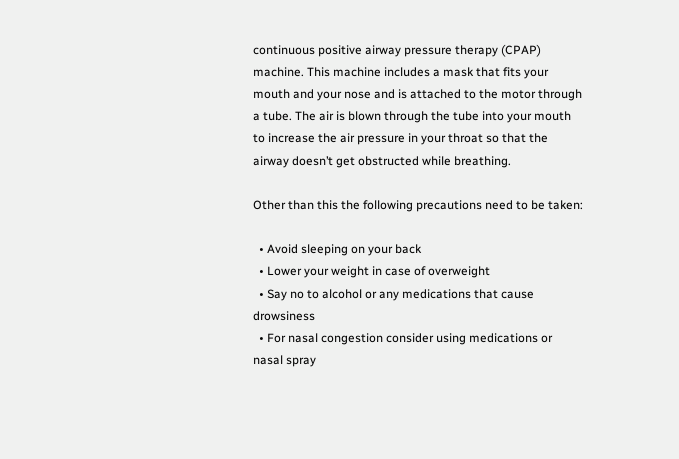continuous positive airway pressure therapy (CPAP) machine. This machine includes a mask that fits your mouth and your nose and is attached to the motor through a tube. The air is blown through the tube into your mouth to increase the air pressure in your throat so that the airway doesn’t get obstructed while breathing.

Other than this the following precautions need to be taken:

  • Avoid sleeping on your back
  • Lower your weight in case of overweight
  • Say no to alcohol or any medications that cause drowsiness
  • For nasal congestion consider using medications or nasal spray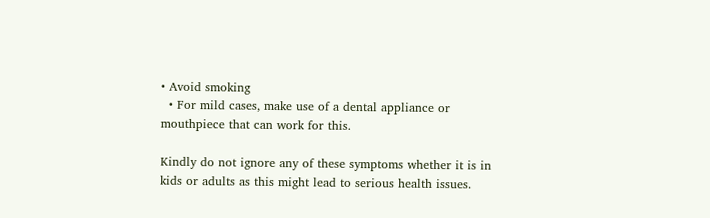• Avoid smoking
  • For mild cases, make use of a dental appliance or mouthpiece that can work for this.

Kindly do not ignore any of these symptoms whether it is in kids or adults as this might lead to serious health issues.